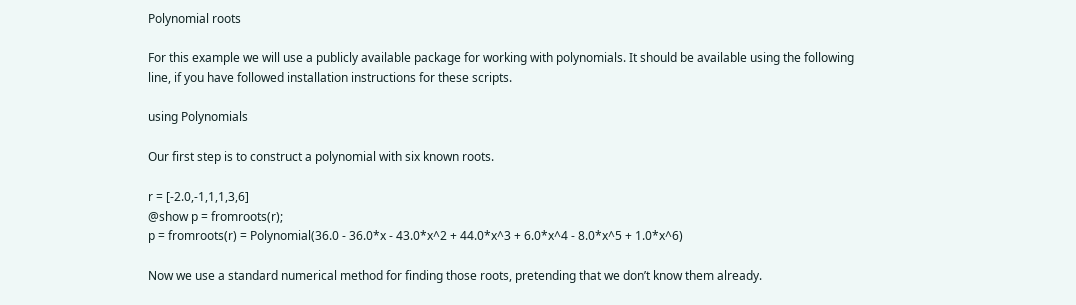Polynomial roots

For this example we will use a publicly available package for working with polynomials. It should be available using the following line, if you have followed installation instructions for these scripts.

using Polynomials

Our first step is to construct a polynomial with six known roots.

r = [-2.0,-1,1,1,3,6]
@show p = fromroots(r);
p = fromroots(r) = Polynomial(36.0 - 36.0*x - 43.0*x^2 + 44.0*x^3 + 6.0*x^4 - 8.0*x^5 + 1.0*x^6)

Now we use a standard numerical method for finding those roots, pretending that we don’t know them already.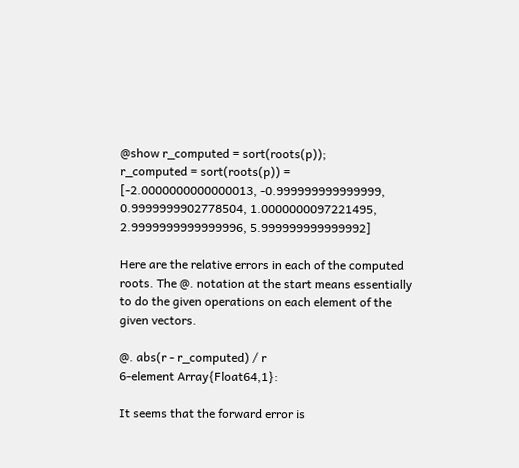@show r_computed = sort(roots(p));
r_computed = sort(roots(p)) = [-2.0000000000000013, -0.999999999999999, 0.9999999902778504, 1.0000000097221495, 2.9999999999999996, 5.999999999999992]

Here are the relative errors in each of the computed roots. The @. notation at the start means essentially to do the given operations on each element of the given vectors.

@. abs(r - r_computed) / r
6-element Array{Float64,1}:

It seems that the forward error is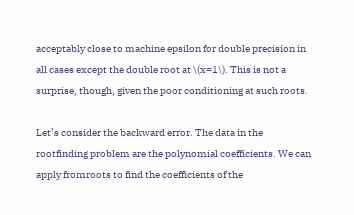acceptably close to machine epsilon for double precision in all cases except the double root at \(x=1\). This is not a surprise, though, given the poor conditioning at such roots.

Let’s consider the backward error. The data in the rootfinding problem are the polynomial coefficients. We can apply fromroots to find the coefficients of the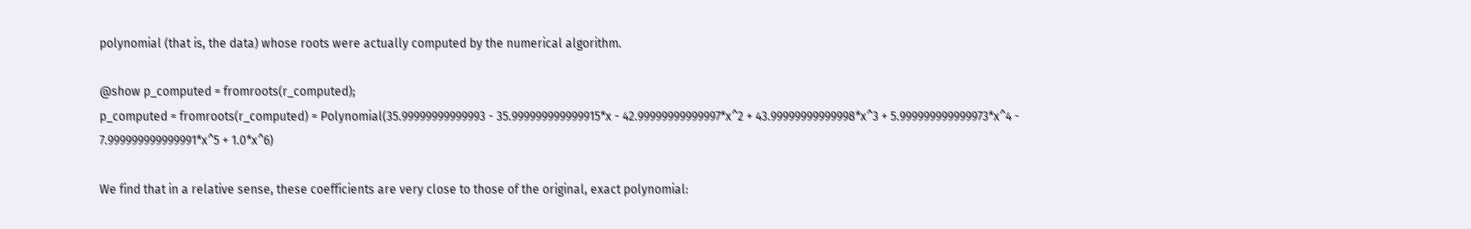polynomial (that is, the data) whose roots were actually computed by the numerical algorithm.

@show p_computed = fromroots(r_computed);
p_computed = fromroots(r_computed) = Polynomial(35.99999999999993 - 35.999999999999915*x - 42.99999999999997*x^2 + 43.99999999999998*x^3 + 5.999999999999973*x^4 - 7.999999999999991*x^5 + 1.0*x^6)

We find that in a relative sense, these coefficients are very close to those of the original, exact polynomial: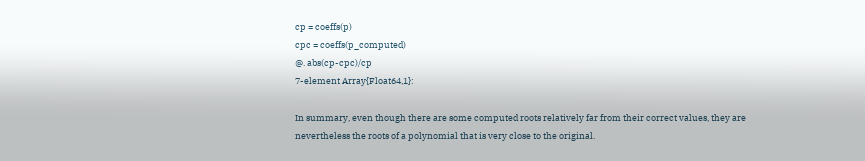cp = coeffs(p)
cpc = coeffs(p_computed)
@. abs(cp-cpc)/cp
7-element Array{Float64,1}:

In summary, even though there are some computed roots relatively far from their correct values, they are nevertheless the roots of a polynomial that is very close to the original.